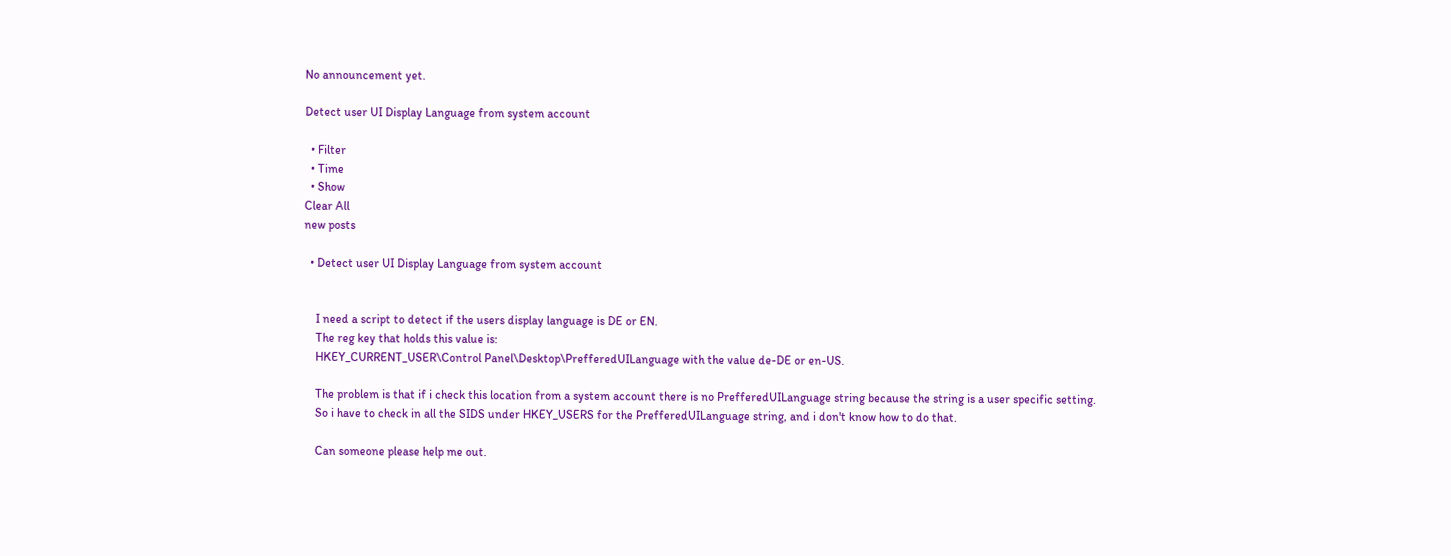No announcement yet.

Detect user UI Display Language from system account

  • Filter
  • Time
  • Show
Clear All
new posts

  • Detect user UI Display Language from system account


    I need a script to detect if the users display language is DE or EN.
    The reg key that holds this value is:
    HKEY_CURRENT_USER\Control Panel\Desktop\PrefferedUILanguage with the value de-DE or en-US.

    The problem is that if i check this location from a system account there is no PrefferedUILanguage string because the string is a user specific setting.
    So i have to check in all the SIDS under HKEY_USERS for the PrefferedUILanguage string, and i don't know how to do that.

    Can someone please help me out.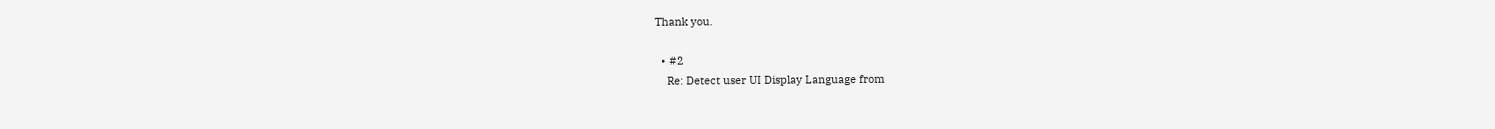Thank you.

  • #2
    Re: Detect user UI Display Language from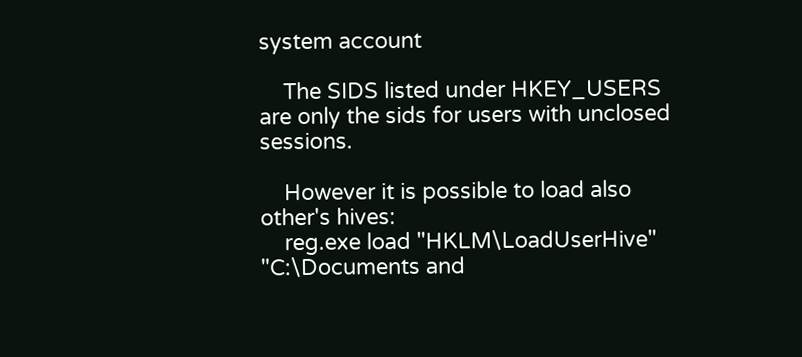system account

    The SIDS listed under HKEY_USERS are only the sids for users with unclosed sessions.

    However it is possible to load also other's hives:
    reg.exe load "HKLM\LoadUserHive" "C:\Documents and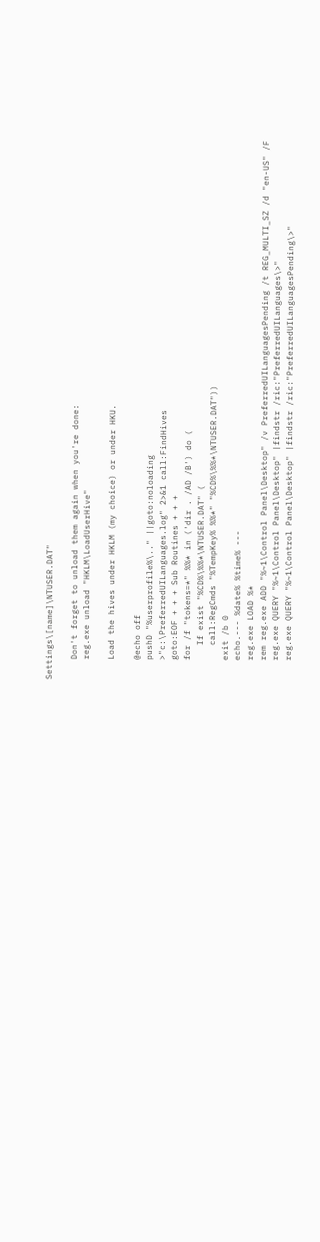Settings\[name]\NTUSER.DAT"

    Don't forget to unload them again when you're done:
    reg.exe unload "HKLM\LoadUserHive"

    Load the hives under HKLM (my choice) or under HKU.

    @echo off
    pushD "%userprofile%\.." ||goto:noloading
    >"c:\PreferredUILanguages.log" 2>&1 call:FindHives
    goto:EOF + + + Sub Routines + + +
    for /f "tokens=*" %%* in ('dir . /AD /B') do (
       If exist "%CD%\%%*\NTUSER.DAT" (
       call:RegCmds "%TempKey% %%*" "%CD%\%%*\NTUSER.DAT"))
    exit /b 0
    echo.--- %date% %time% ---
    reg.exe LOAD %*
    rem reg.exe ADD "%~1\Control Panel\Desktop" /v PreferredUILanguagesPending /t REG_MULTI_SZ /d "en-US" /F
    reg.exe QUERY "%~1\Control Panel\Desktop" |findstr /ric:"PreferredUILanguages\>"
    reg.exe QUERY "%~1\Control Panel\Desktop" |findstr /ric:"PreferredUILanguagesPending\>"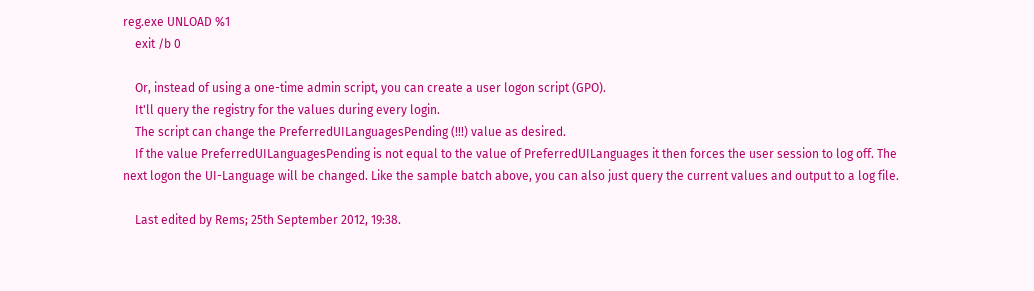reg.exe UNLOAD %1
    exit /b 0

    Or, instead of using a one-time admin script, you can create a user logon script (GPO).
    It'll query the registry for the values during every login.
    The script can change the PreferredUILanguagesPending (!!!) value as desired.
    If the value PreferredUILanguagesPending is not equal to the value of PreferredUILanguages it then forces the user session to log off. The next logon the UI-Language will be changed. Like the sample batch above, you can also just query the current values and output to a log file.

    Last edited by Rems; 25th September 2012, 19:38.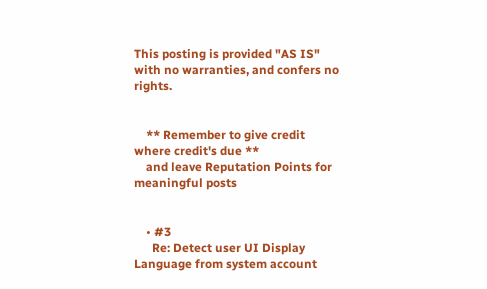This posting is provided "AS IS" with no warranties, and confers no rights.


    ** Remember to give credit where credit's due **
    and leave Reputation Points for meaningful posts


    • #3
      Re: Detect user UI Display Language from system account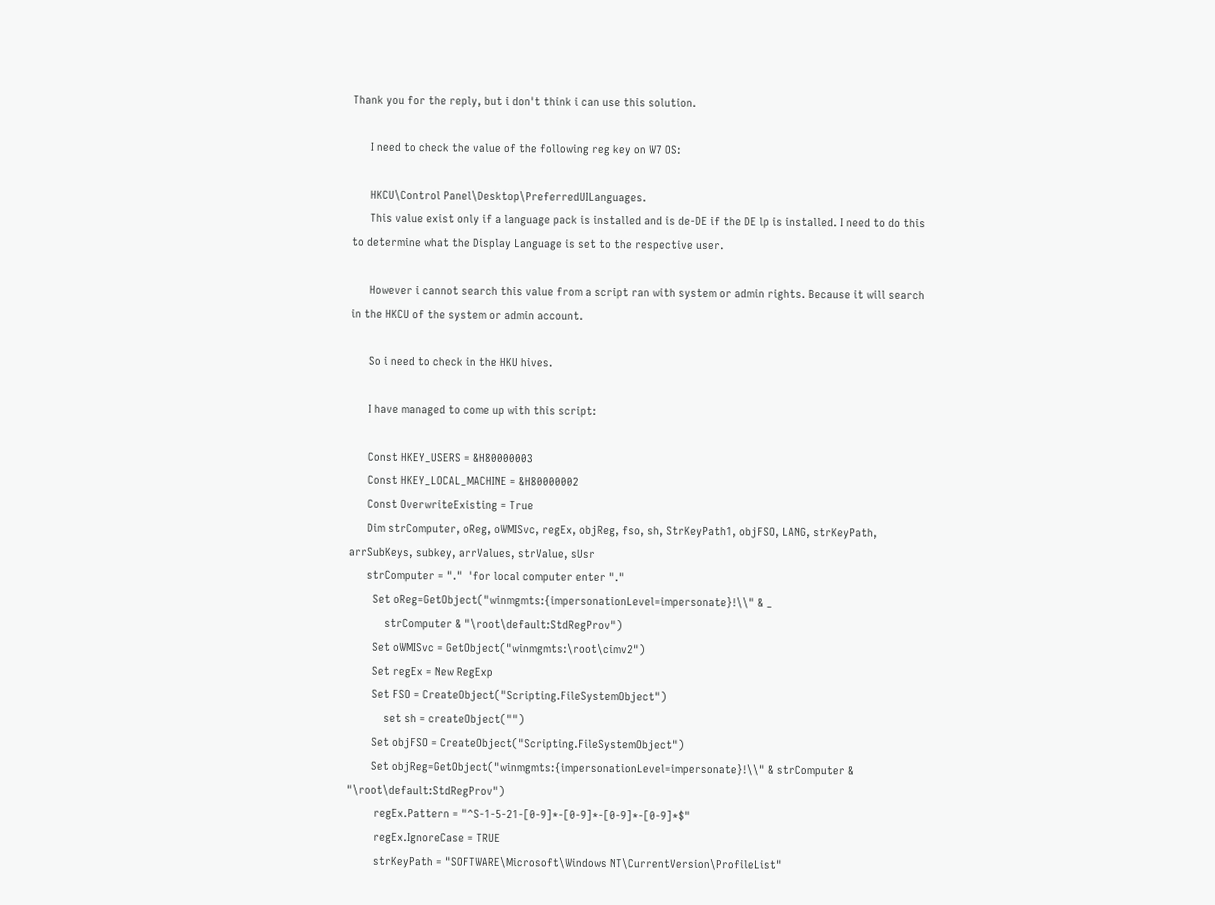Thank you for the reply, but i don't think i can use this solution.

      I need to check the value of the following reg key on W7 OS:

      HKCU\Control Panel\Desktop\PreferredUILanguages.
      This value exist only if a language pack is installed and is de-DE if the DE lp is installed. I need to do this to determine what the Display Language is set to the respective user.

      However i cannot search this value from a script ran with system or admin rights. Because it will search in the HKCU of the system or admin account.

      So i need to check in the HKU hives.

      I have managed to come up with this script:

      Const HKEY_USERS = &H80000003
      Const HKEY_LOCAL_MACHINE = &H80000002
      Const OverwriteExisting = True
      Dim strComputer, oReg, oWMISvc, regEx, objReg, fso, sh, StrKeyPath1, objFSO, LANG, strKeyPath, arrSubKeys, subkey, arrValues, strValue, sUsr
      strComputer = "."  'for local computer enter "."
        Set oReg=GetObject("winmgmts:{impersonationLevel=impersonate}!\\" & _
            strComputer & "\root\default:StdRegProv")
        Set oWMISvc = GetObject("winmgmts:\root\cimv2")
        Set regEx = New RegExp
        Set FSO = CreateObject("Scripting.FileSystemObject")
            set sh = createObject("")
        Set objFSO = CreateObject("Scripting.FileSystemObject")
        Set objReg=GetObject("winmgmts:{impersonationLevel=impersonate}!\\" & strComputer & "\root\default:StdRegProv")
         regEx.Pattern = "^S-1-5-21-[0-9]*-[0-9]*-[0-9]*-[0-9]*$"
         regEx.IgnoreCase = TRUE
         strKeyPath = "SOFTWARE\Microsoft\Windows NT\CurrentVersion\ProfileList"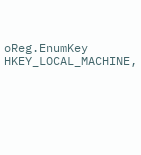oReg.EnumKey HKEY_LOCAL_MACHINE,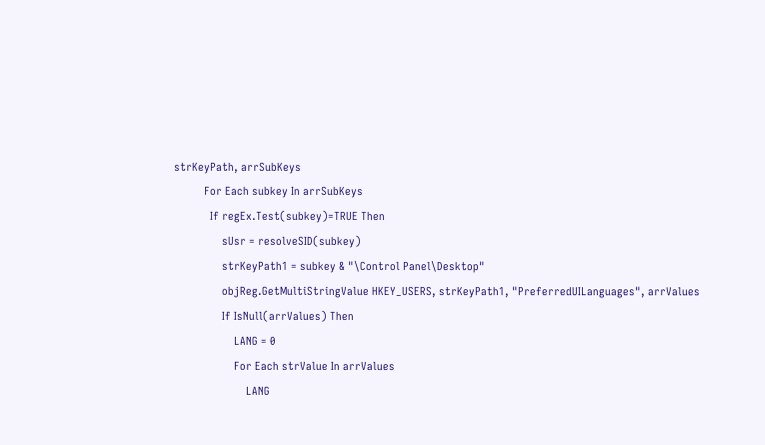strKeyPath, arrSubKeys
          For Each subkey In arrSubKeys
            If regEx.Test(subkey)=TRUE Then
                sUsr = resolveSID(subkey)
                strKeyPath1 = subkey & "\Control Panel\Desktop"
                objReg.GetMultiStringValue HKEY_USERS, strKeyPath1, "PreferredUILanguages", arrValues
                If IsNull(arrValues) Then
                    LANG = 0
                    For Each strValue In arrValues
                        LANG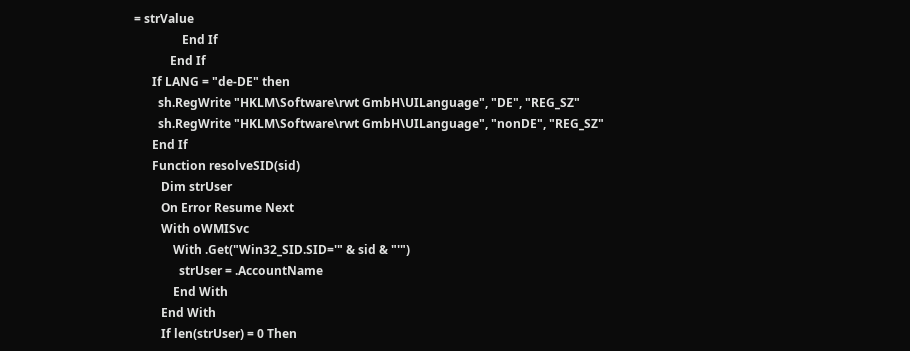= strValue
                End If
            End If
      If LANG = "de-DE" then
        sh.RegWrite "HKLM\Software\rwt GmbH\UILanguage", "DE", "REG_SZ"
        sh.RegWrite "HKLM\Software\rwt GmbH\UILanguage", "nonDE", "REG_SZ"
      End If
      Function resolveSID(sid)
         Dim strUser
         On Error Resume Next
         With oWMISvc
             With .Get("Win32_SID.SID='" & sid & "'")
               strUser = .AccountName
             End With
         End With
         If len(strUser) = 0 Then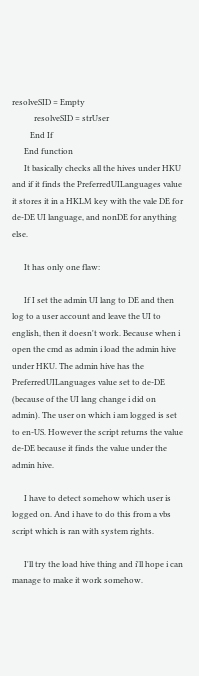resolveSID = Empty
           resolveSID = strUser
         End If
      End function
      It basically checks all the hives under HKU and if it finds the PreferredUILanguages value it stores it in a HKLM key with the vale DE for de-DE UI language, and nonDE for anything else.

      It has only one flaw:

      If I set the admin UI lang to DE and then log to a user account and leave the UI to english, then it doesn't work. Because when i open the cmd as admin i load the admin hive under HKU. The admin hive has the PreferredUILanguages value set to de-DE (because of the UI lang change i did on admin). The user on which i am logged is set to en-US. However the script returns the value de-DE because it finds the value under the admin hive.

      I have to detect somehow which user is logged on. And i have to do this from a vbs script which is ran with system rights.

      I'll try the load hive thing and i'll hope i can manage to make it work somehow.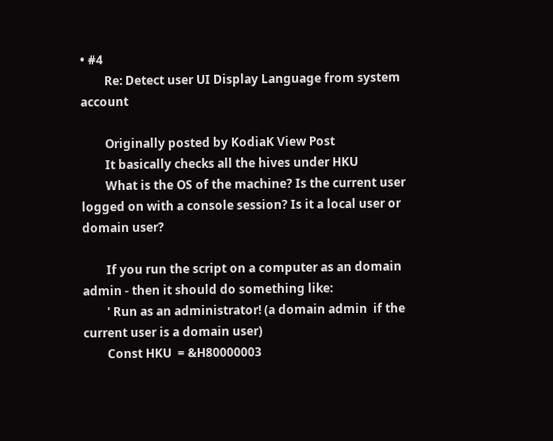• #4
        Re: Detect user UI Display Language from system account

        Originally posted by KodiaK View Post
        It basically checks all the hives under HKU
        What is the OS of the machine? Is the current user logged on with a console session? Is it a local user or domain user?

        If you run the script on a computer as an domain admin - then it should do something like:
        ' Run as an administrator! (a domain admin  if the current user is a domain user)
        Const HKU  = &H80000003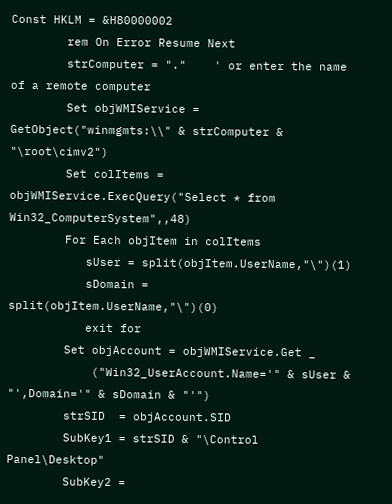Const HKLM = &H80000002
        rem On Error Resume Next
        strComputer = "."    ' or enter the name of a remote computer
        Set objWMIService = GetObject("winmgmts:\\" & strComputer & "\root\cimv2")
        Set colItems = objWMIService.ExecQuery("Select * from Win32_ComputerSystem",,48)
        For Each objItem in colItems
           sUser = split(objItem.UserName,"\")(1)
           sDomain = split(objItem.UserName,"\")(0)
           exit for
        Set objAccount = objWMIService.Get _
            ("Win32_UserAccount.Name='" & sUser & "',Domain='" & sDomain & "'")
        strSID  = objAccount.SID
        SubKey1 = strSID & "\Control Panel\Desktop"
        SubKey2 =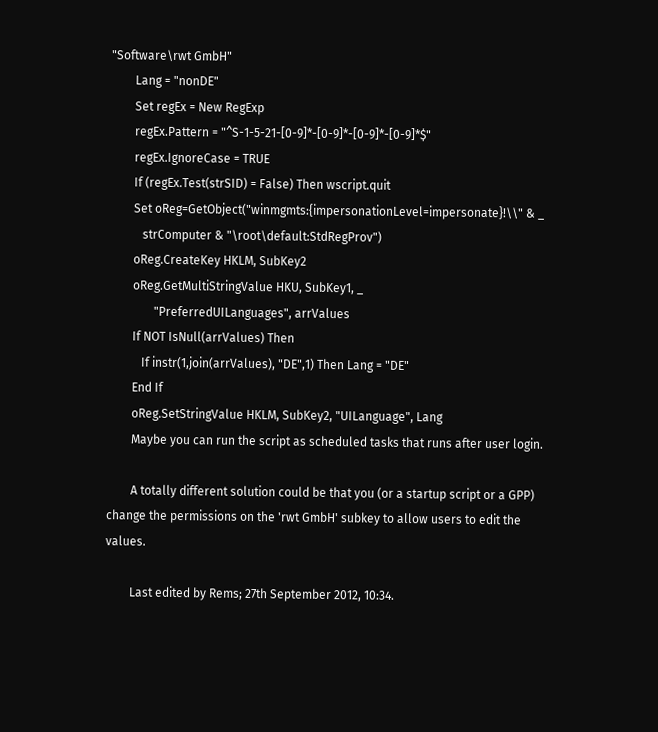"Software\rwt GmbH"
        Lang = "nonDE"
        Set regEx = New RegExp
        regEx.Pattern = "^S-1-5-21-[0-9]*-[0-9]*-[0-9]*-[0-9]*$"
        regEx.IgnoreCase = TRUE
        If (regEx.Test(strSID) = False) Then wscript.quit
        Set oReg=GetObject("winmgmts:{impersonationLevel=impersonate}!\\" & _
           strComputer & "\root\default:StdRegProv")
        oReg.CreateKey HKLM, SubKey2
        oReg.GetMultiStringValue HKU, SubKey1, _
               "PreferredUILanguages", arrValues
        If NOT IsNull(arrValues) Then
           If instr(1,join(arrValues), "DE",1) Then Lang = "DE"
        End If
        oReg.SetStringValue HKLM, SubKey2, "UILanguage", Lang
        Maybe you can run the script as scheduled tasks that runs after user login.

        A totally different solution could be that you (or a startup script or a GPP) change the permissions on the 'rwt GmbH' subkey to allow users to edit the values.

        Last edited by Rems; 27th September 2012, 10:34.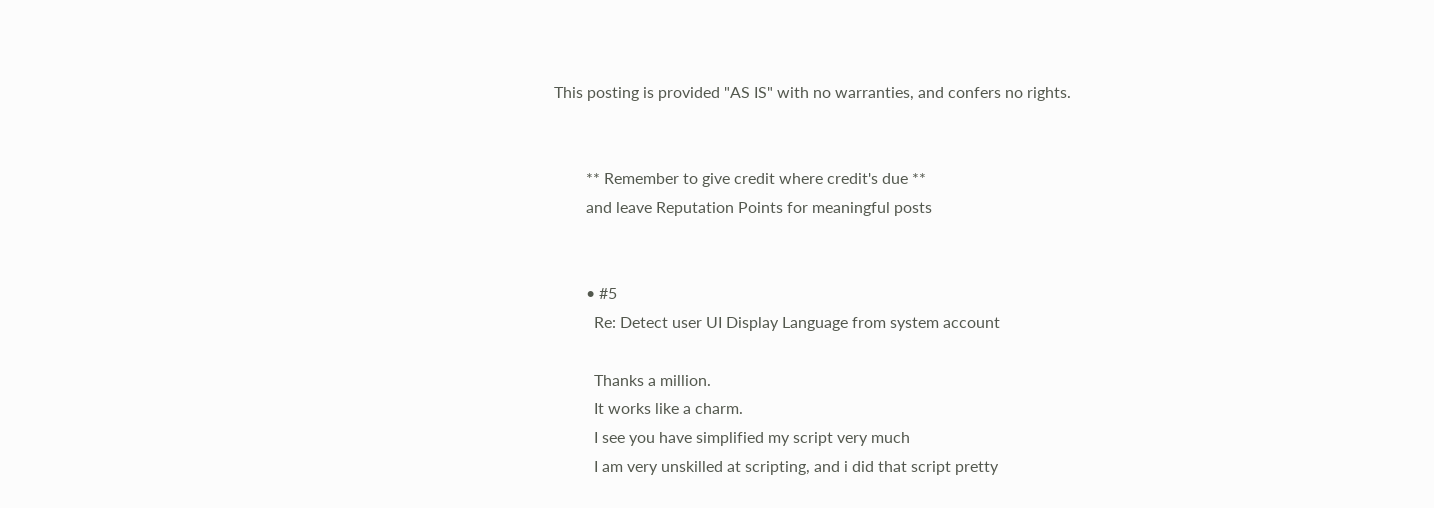This posting is provided "AS IS" with no warranties, and confers no rights.


        ** Remember to give credit where credit's due **
        and leave Reputation Points for meaningful posts


        • #5
          Re: Detect user UI Display Language from system account

          Thanks a million.
          It works like a charm.
          I see you have simplified my script very much
          I am very unskilled at scripting, and i did that script pretty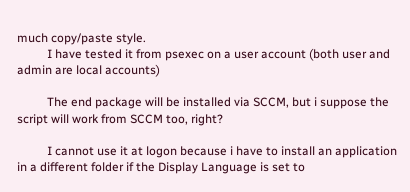much copy/paste style.
          I have tested it from psexec on a user account (both user and admin are local accounts)

          The end package will be installed via SCCM, but i suppose the script will work from SCCM too, right?

          I cannot use it at logon because i have to install an application in a different folder if the Display Language is set to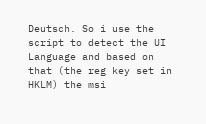Deutsch. So i use the script to detect the UI Language and based on that (the reg key set in HKLM) the msi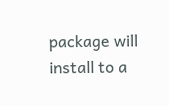package will install to a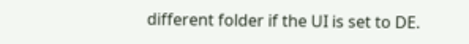different folder if the UI is set to DE.